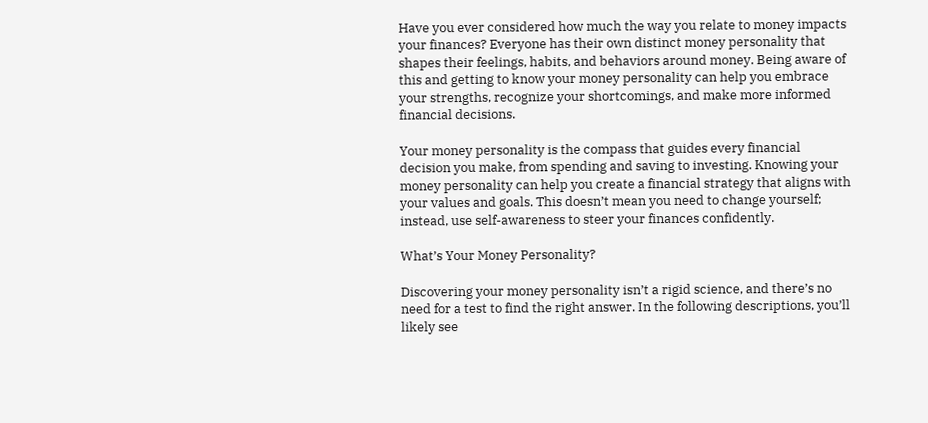Have you ever considered how much the way you relate to money impacts your finances? Everyone has their own distinct money personality that shapes their feelings, habits, and behaviors around money. Being aware of this and getting to know your money personality can help you embrace your strengths, recognize your shortcomings, and make more informed financial decisions.

Your money personality is the compass that guides every financial decision you make, from spending and saving to investing. Knowing your money personality can help you create a financial strategy that aligns with your values and goals. This doesn’t mean you need to change yourself; instead, use self-awareness to steer your finances confidently.

What’s Your Money Personality?

Discovering your money personality isn’t a rigid science, and there’s no need for a test to find the right answer. In the following descriptions, you’ll likely see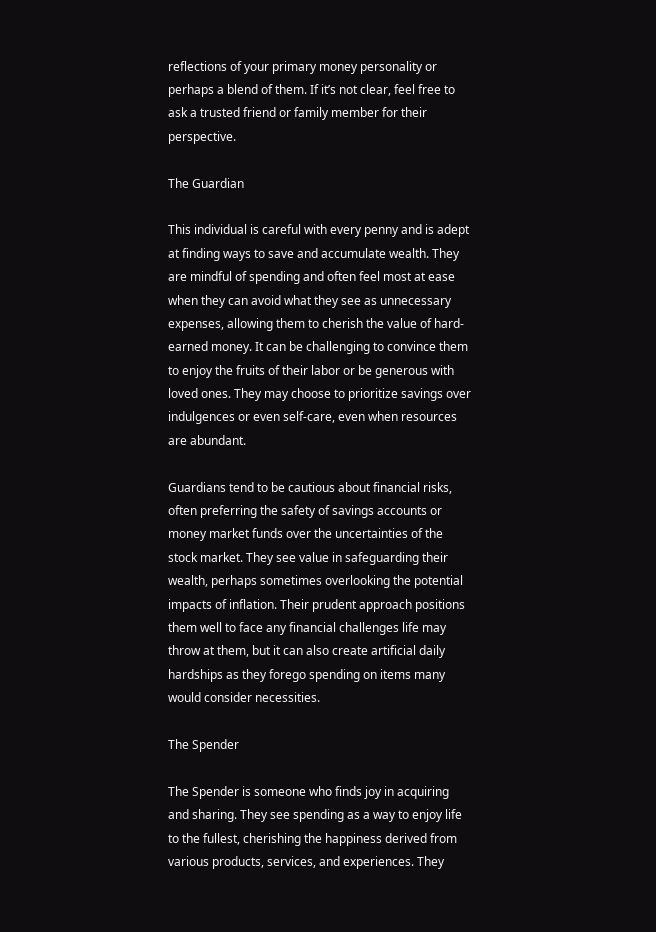reflections of your primary money personality or perhaps a blend of them. If it’s not clear, feel free to ask a trusted friend or family member for their perspective.

The Guardian

This individual is careful with every penny and is adept at finding ways to save and accumulate wealth. They are mindful of spending and often feel most at ease when they can avoid what they see as unnecessary expenses, allowing them to cherish the value of hard-earned money. It can be challenging to convince them to enjoy the fruits of their labor or be generous with loved ones. They may choose to prioritize savings over indulgences or even self-care, even when resources are abundant.

Guardians tend to be cautious about financial risks, often preferring the safety of savings accounts or money market funds over the uncertainties of the stock market. They see value in safeguarding their wealth, perhaps sometimes overlooking the potential impacts of inflation. Their prudent approach positions them well to face any financial challenges life may throw at them, but it can also create artificial daily hardships as they forego spending on items many would consider necessities.

The Spender

The Spender is someone who finds joy in acquiring and sharing. They see spending as a way to enjoy life to the fullest, cherishing the happiness derived from various products, services, and experiences. They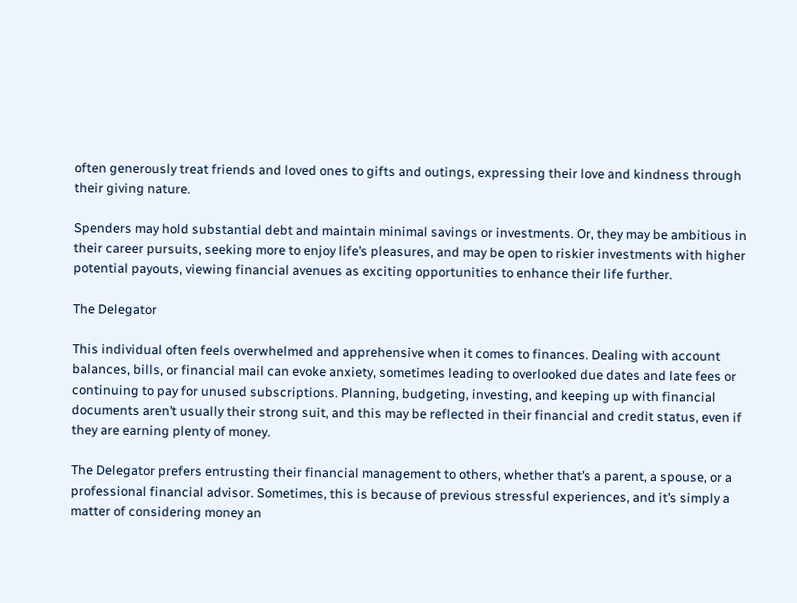often generously treat friends and loved ones to gifts and outings, expressing their love and kindness through their giving nature.

Spenders may hold substantial debt and maintain minimal savings or investments. Or, they may be ambitious in their career pursuits, seeking more to enjoy life’s pleasures, and may be open to riskier investments with higher potential payouts, viewing financial avenues as exciting opportunities to enhance their life further.

The Delegator

This individual often feels overwhelmed and apprehensive when it comes to finances. Dealing with account balances, bills, or financial mail can evoke anxiety, sometimes leading to overlooked due dates and late fees or continuing to pay for unused subscriptions. Planning, budgeting, investing, and keeping up with financial documents aren’t usually their strong suit, and this may be reflected in their financial and credit status, even if they are earning plenty of money.

The Delegator prefers entrusting their financial management to others, whether that’s a parent, a spouse, or a professional financial advisor. Sometimes, this is because of previous stressful experiences, and it’s simply a matter of considering money an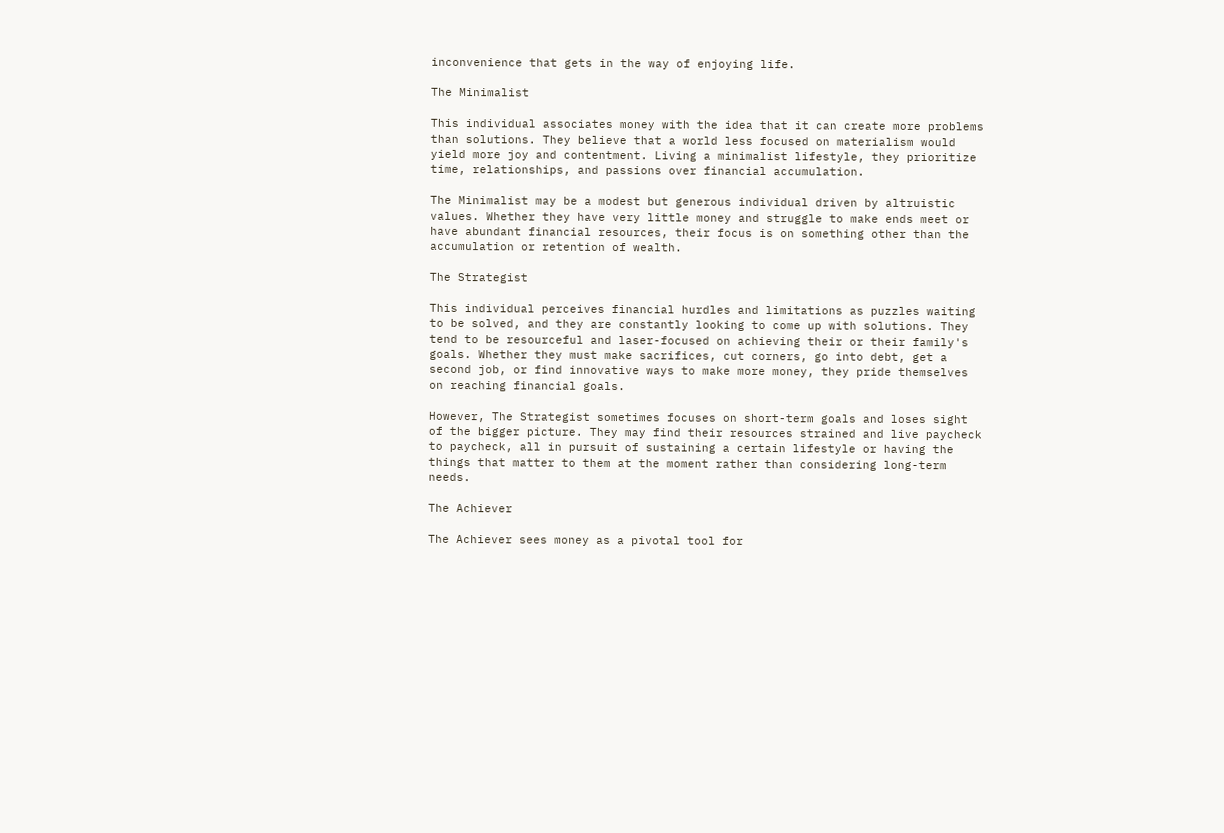inconvenience that gets in the way of enjoying life.

The Minimalist

This individual associates money with the idea that it can create more problems than solutions. They believe that a world less focused on materialism would yield more joy and contentment. Living a minimalist lifestyle, they prioritize time, relationships, and passions over financial accumulation.

The Minimalist may be a modest but generous individual driven by altruistic values. Whether they have very little money and struggle to make ends meet or have abundant financial resources, their focus is on something other than the accumulation or retention of wealth.

The Strategist

This individual perceives financial hurdles and limitations as puzzles waiting to be solved, and they are constantly looking to come up with solutions. They tend to be resourceful and laser-focused on achieving their or their family's goals. Whether they must make sacrifices, cut corners, go into debt, get a second job, or find innovative ways to make more money, they pride themselves on reaching financial goals.

However, The Strategist sometimes focuses on short-term goals and loses sight of the bigger picture. They may find their resources strained and live paycheck to paycheck, all in pursuit of sustaining a certain lifestyle or having the things that matter to them at the moment rather than considering long-term needs.

The Achiever

The Achiever sees money as a pivotal tool for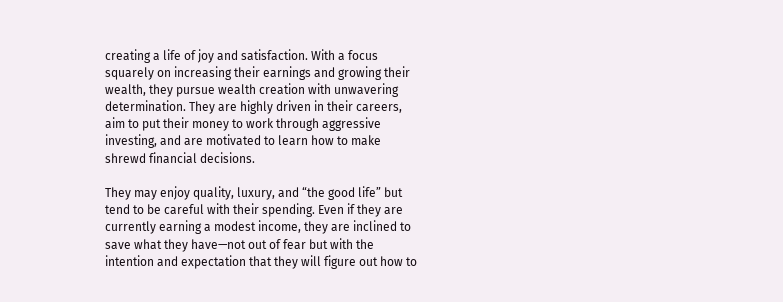creating a life of joy and satisfaction. With a focus squarely on increasing their earnings and growing their wealth, they pursue wealth creation with unwavering determination. They are highly driven in their careers, aim to put their money to work through aggressive investing, and are motivated to learn how to make shrewd financial decisions.

They may enjoy quality, luxury, and “the good life” but tend to be careful with their spending. Even if they are currently earning a modest income, they are inclined to save what they have—not out of fear but with the intention and expectation that they will figure out how to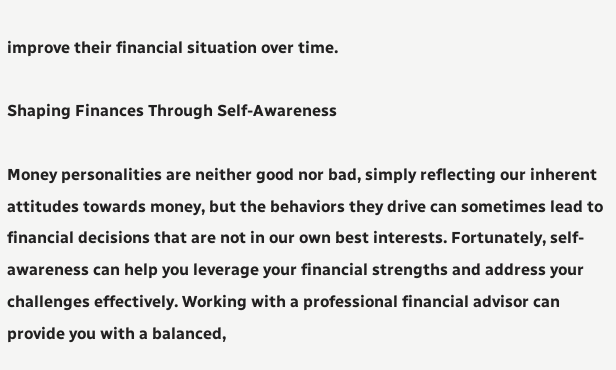improve their financial situation over time.

Shaping Finances Through Self-Awareness

Money personalities are neither good nor bad, simply reflecting our inherent attitudes towards money, but the behaviors they drive can sometimes lead to financial decisions that are not in our own best interests. Fortunately, self-awareness can help you leverage your financial strengths and address your challenges effectively. Working with a professional financial advisor can provide you with a balanced,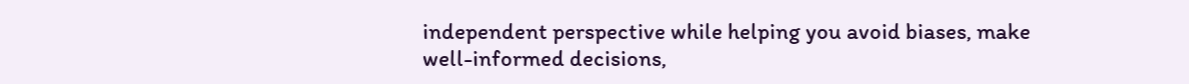independent perspective while helping you avoid biases, make well-informed decisions,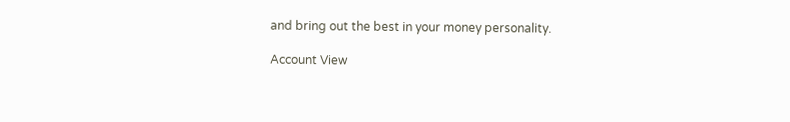and bring out the best in your money personality.

Account View